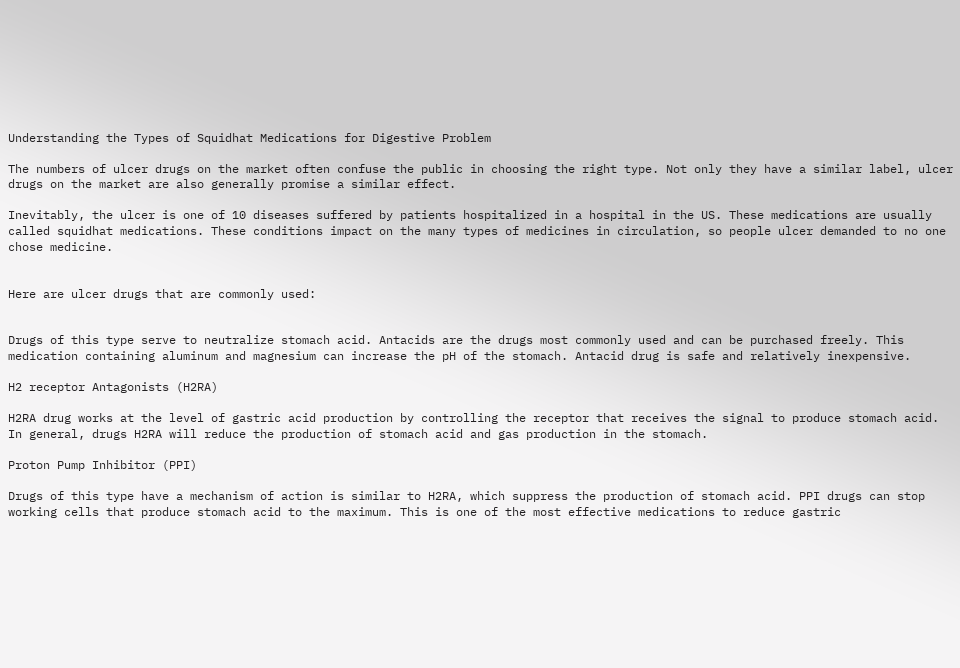Understanding the Types of Squidhat Medications for Digestive Problem

The numbers of ulcer drugs on the market often confuse the public in choosing the right type. Not only they have a similar label, ulcer drugs on the market are also generally promise a similar effect.

Inevitably, the ulcer is one of 10 diseases suffered by patients hospitalized in a hospital in the US. These medications are usually called squidhat medications. These conditions impact on the many types of medicines in circulation, so people ulcer demanded to no one chose medicine.


Here are ulcer drugs that are commonly used:


Drugs of this type serve to neutralize stomach acid. Antacids are the drugs most commonly used and can be purchased freely. This medication containing aluminum and magnesium can increase the pH of the stomach. Antacid drug is safe and relatively inexpensive.

H2 receptor Antagonists (H2RA)

H2RA drug works at the level of gastric acid production by controlling the receptor that receives the signal to produce stomach acid. In general, drugs H2RA will reduce the production of stomach acid and gas production in the stomach.

Proton Pump Inhibitor (PPI)

Drugs of this type have a mechanism of action is similar to H2RA, which suppress the production of stomach acid. PPI drugs can stop working cells that produce stomach acid to the maximum. This is one of the most effective medications to reduce gastric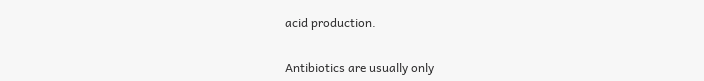acid production.


Antibiotics are usually only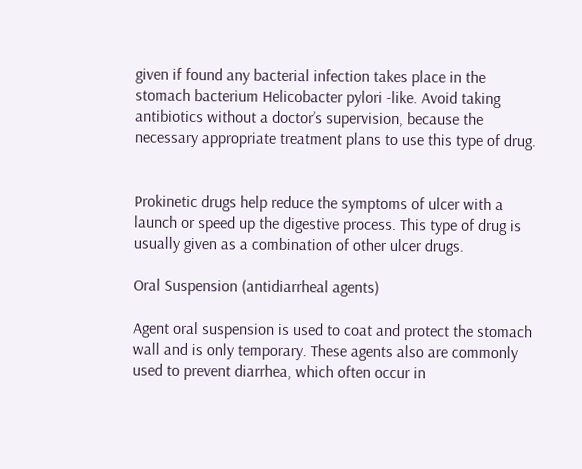given if found any bacterial infection takes place in the stomach bacterium Helicobacter pylori -like. Avoid taking antibiotics without a doctor’s supervision, because the necessary appropriate treatment plans to use this type of drug.


Prokinetic drugs help reduce the symptoms of ulcer with a launch or speed up the digestive process. This type of drug is usually given as a combination of other ulcer drugs.

Oral Suspension (antidiarrheal agents)

Agent oral suspension is used to coat and protect the stomach wall and is only temporary. These agents also are commonly used to prevent diarrhea, which often occur in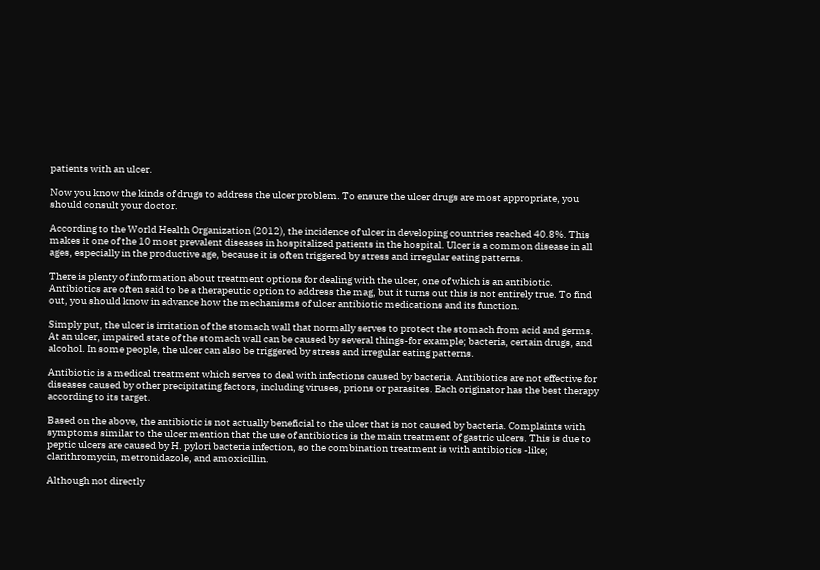patients with an ulcer.

Now you know the kinds of drugs to address the ulcer problem. To ensure the ulcer drugs are most appropriate, you should consult your doctor.

According to the World Health Organization (2012), the incidence of ulcer in developing countries reached 40.8%. This makes it one of the 10 most prevalent diseases in hospitalized patients in the hospital. Ulcer is a common disease in all ages, especially in the productive age, because it is often triggered by stress and irregular eating patterns.

There is plenty of information about treatment options for dealing with the ulcer, one of which is an antibiotic. Antibiotics are often said to be a therapeutic option to address the mag, but it turns out this is not entirely true. To find out, you should know in advance how the mechanisms of ulcer antibiotic medications and its function.

Simply put, the ulcer is irritation of the stomach wall that normally serves to protect the stomach from acid and germs. At an ulcer, impaired state of the stomach wall can be caused by several things-for example; bacteria, certain drugs, and alcohol. In some people, the ulcer can also be triggered by stress and irregular eating patterns.

Antibiotic is a medical treatment which serves to deal with infections caused by bacteria. Antibiotics are not effective for diseases caused by other precipitating factors, including viruses, prions or parasites. Each originator has the best therapy according to its target.

Based on the above, the antibiotic is not actually beneficial to the ulcer that is not caused by bacteria. Complaints with symptoms similar to the ulcer mention that the use of antibiotics is the main treatment of gastric ulcers. This is due to peptic ulcers are caused by H. pylori bacteria infection, so the combination treatment is with antibiotics -like; clarithromycin, metronidazole, and amoxicillin.

Although not directly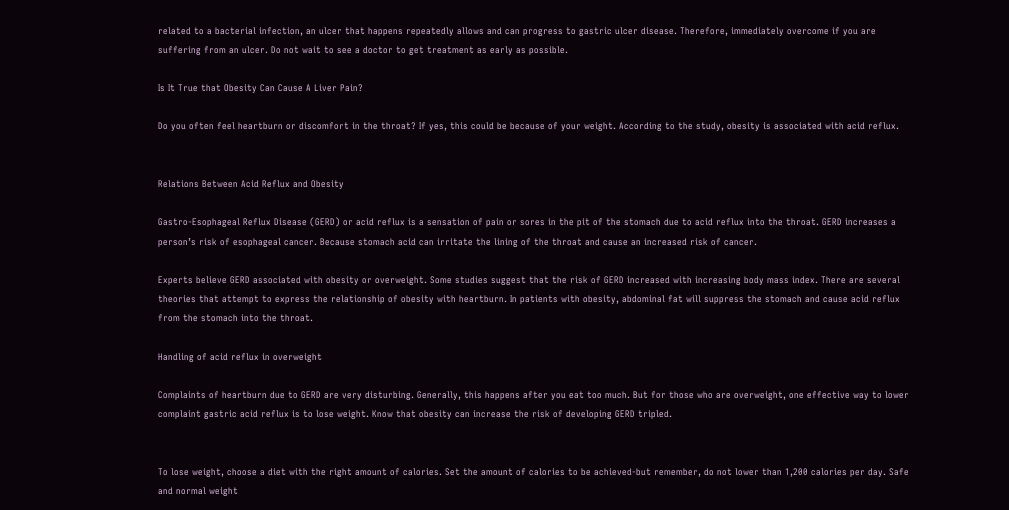related to a bacterial infection, an ulcer that happens repeatedly allows and can progress to gastric ulcer disease. Therefore, immediately overcome if you are suffering from an ulcer. Do not wait to see a doctor to get treatment as early as possible.

Is It True that Obesity Can Cause A Liver Pain?

Do you often feel heartburn or discomfort in the throat? If yes, this could be because of your weight. According to the study, obesity is associated with acid reflux.


Relations Between Acid Reflux and Obesity

Gastro-Esophageal Reflux Disease (GERD) or acid reflux is a sensation of pain or sores in the pit of the stomach due to acid reflux into the throat. GERD increases a person’s risk of esophageal cancer. Because stomach acid can irritate the lining of the throat and cause an increased risk of cancer.

Experts believe GERD associated with obesity or overweight. Some studies suggest that the risk of GERD increased with increasing body mass index. There are several theories that attempt to express the relationship of obesity with heartburn. In patients with obesity, abdominal fat will suppress the stomach and cause acid reflux from the stomach into the throat.

Handling of acid reflux in overweight

Complaints of heartburn due to GERD are very disturbing. Generally, this happens after you eat too much. But for those who are overweight, one effective way to lower complaint gastric acid reflux is to lose weight. Know that obesity can increase the risk of developing GERD tripled.


To lose weight, choose a diet with the right amount of calories. Set the amount of calories to be achieved-but remember, do not lower than 1,200 calories per day. Safe and normal weight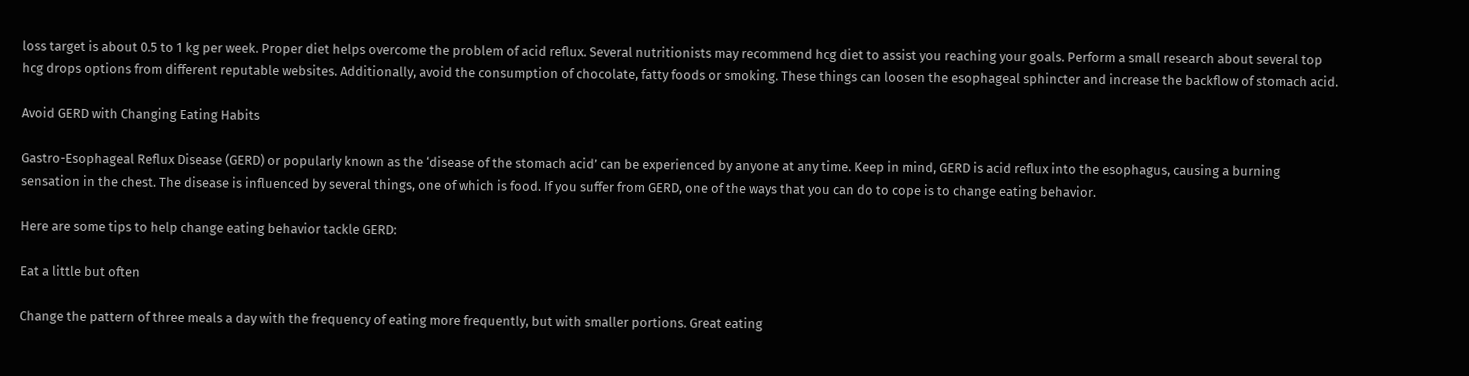loss target is about 0.5 to 1 kg per week. Proper diet helps overcome the problem of acid reflux. Several nutritionists may recommend hcg diet to assist you reaching your goals. Perform a small research about several top hcg drops options from different reputable websites. Additionally, avoid the consumption of chocolate, fatty foods or smoking. These things can loosen the esophageal sphincter and increase the backflow of stomach acid.

Avoid GERD with Changing Eating Habits

Gastro-Esophageal Reflux Disease (GERD) or popularly known as the ‘disease of the stomach acid’ can be experienced by anyone at any time. Keep in mind, GERD is acid reflux into the esophagus, causing a burning sensation in the chest. The disease is influenced by several things, one of which is food. If you suffer from GERD, one of the ways that you can do to cope is to change eating behavior.

Here are some tips to help change eating behavior tackle GERD:

Eat a little but often

Change the pattern of three meals a day with the frequency of eating more frequently, but with smaller portions. Great eating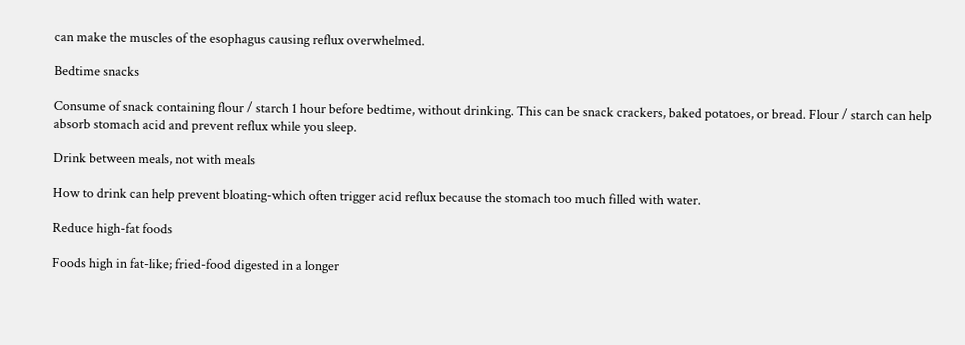can make the muscles of the esophagus causing reflux overwhelmed.

Bedtime snacks

Consume of snack containing flour / starch 1 hour before bedtime, without drinking. This can be snack crackers, baked potatoes, or bread. Flour / starch can help absorb stomach acid and prevent reflux while you sleep.

Drink between meals, not with meals

How to drink can help prevent bloating-which often trigger acid reflux because the stomach too much filled with water.

Reduce high-fat foods

Foods high in fat-like; fried-food digested in a longer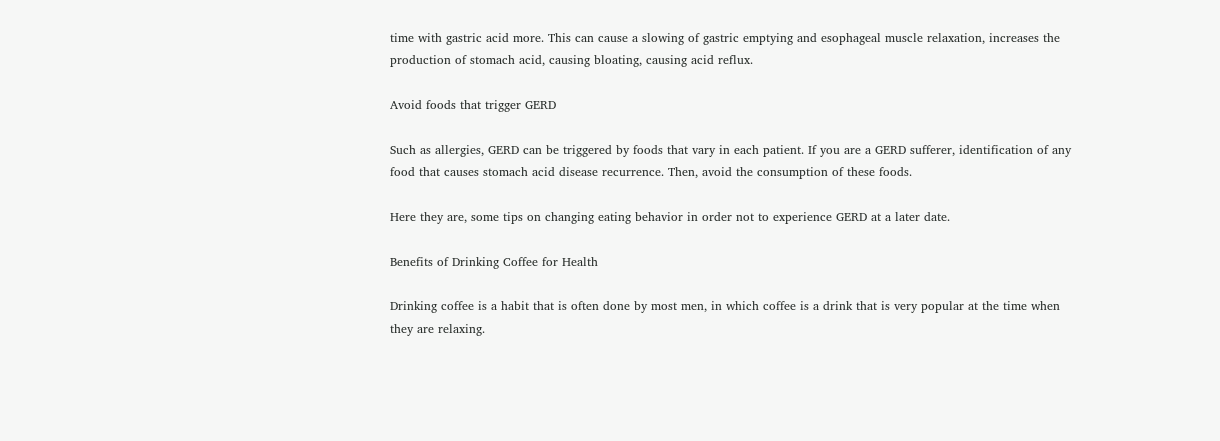time with gastric acid more. This can cause a slowing of gastric emptying and esophageal muscle relaxation, increases the production of stomach acid, causing bloating, causing acid reflux.

Avoid foods that trigger GERD

Such as allergies, GERD can be triggered by foods that vary in each patient. If you are a GERD sufferer, identification of any food that causes stomach acid disease recurrence. Then, avoid the consumption of these foods.

Here they are, some tips on changing eating behavior in order not to experience GERD at a later date.

Benefits of Drinking Coffee for Health

Drinking coffee is a habit that is often done by most men, in which coffee is a drink that is very popular at the time when they are relaxing.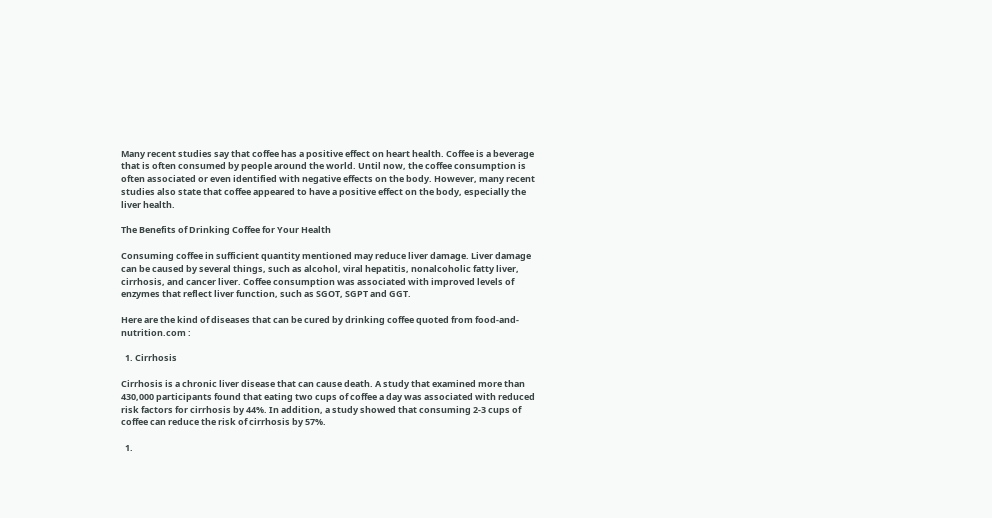Many recent studies say that coffee has a positive effect on heart health. Coffee is a beverage that is often consumed by people around the world. Until now, the coffee consumption is often associated or even identified with negative effects on the body. However, many recent studies also state that coffee appeared to have a positive effect on the body, especially the liver health.

The Benefits of Drinking Coffee for Your Health

Consuming coffee in sufficient quantity mentioned may reduce liver damage. Liver damage can be caused by several things, such as alcohol, viral hepatitis, nonalcoholic fatty liver, cirrhosis, and cancer liver. Coffee consumption was associated with improved levels of enzymes that reflect liver function, such as SGOT, SGPT and GGT.

Here are the kind of diseases that can be cured by drinking coffee quoted from food-and-nutrition.com :

  1. Cirrhosis

Cirrhosis is a chronic liver disease that can cause death. A study that examined more than 430,000 participants found that eating two cups of coffee a day was associated with reduced risk factors for cirrhosis by 44%. In addition, a study showed that consuming 2-3 cups of coffee can reduce the risk of cirrhosis by 57%.

  1.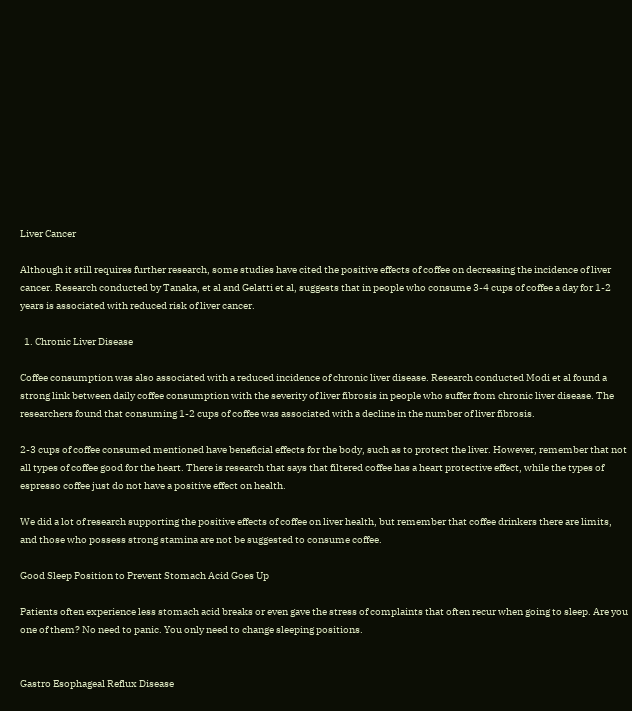Liver Cancer

Although it still requires further research, some studies have cited the positive effects of coffee on decreasing the incidence of liver cancer. Research conducted by Tanaka, et al and Gelatti et al, suggests that in people who consume 3-4 cups of coffee a day for 1-2 years is associated with reduced risk of liver cancer.

  1. Chronic Liver Disease

Coffee consumption was also associated with a reduced incidence of chronic liver disease. Research conducted Modi et al found a strong link between daily coffee consumption with the severity of liver fibrosis in people who suffer from chronic liver disease. The researchers found that consuming 1-2 cups of coffee was associated with a decline in the number of liver fibrosis.

2-3 cups of coffee consumed mentioned have beneficial effects for the body, such as to protect the liver. However, remember that not all types of coffee good for the heart. There is research that says that filtered coffee has a heart protective effect, while the types of espresso coffee just do not have a positive effect on health.

We did a lot of research supporting the positive effects of coffee on liver health, but remember that coffee drinkers there are limits, and those who possess strong stamina are not be suggested to consume coffee.

Good Sleep Position to Prevent Stomach Acid Goes Up

Patients often experience less stomach acid breaks or even gave the stress of complaints that often recur when going to sleep. Are you one of them? No need to panic. You only need to change sleeping positions.


Gastro Esophageal Reflux Disease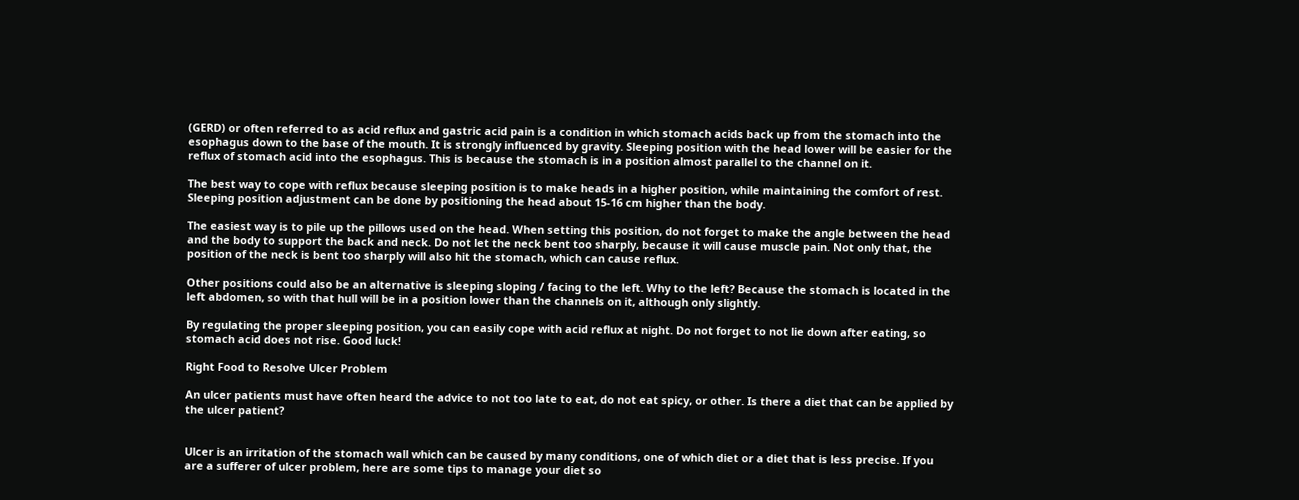(GERD) or often referred to as acid reflux and gastric acid pain is a condition in which stomach acids back up from the stomach into the esophagus down to the base of the mouth. It is strongly influenced by gravity. Sleeping position with the head lower will be easier for the reflux of stomach acid into the esophagus. This is because the stomach is in a position almost parallel to the channel on it.

The best way to cope with reflux because sleeping position is to make heads in a higher position, while maintaining the comfort of rest. Sleeping position adjustment can be done by positioning the head about 15-16 cm higher than the body.

The easiest way is to pile up the pillows used on the head. When setting this position, do not forget to make the angle between the head and the body to support the back and neck. Do not let the neck bent too sharply, because it will cause muscle pain. Not only that, the position of the neck is bent too sharply will also hit the stomach, which can cause reflux.

Other positions could also be an alternative is sleeping sloping / facing to the left. Why to the left? Because the stomach is located in the left abdomen, so with that hull will be in a position lower than the channels on it, although only slightly.

By regulating the proper sleeping position, you can easily cope with acid reflux at night. Do not forget to not lie down after eating, so stomach acid does not rise. Good luck!

Right Food to Resolve Ulcer Problem

An ulcer patients must have often heard the advice to not too late to eat, do not eat spicy, or other. Is there a diet that can be applied by the ulcer patient?


Ulcer is an irritation of the stomach wall which can be caused by many conditions, one of which diet or a diet that is less precise. If you are a sufferer of ulcer problem, here are some tips to manage your diet so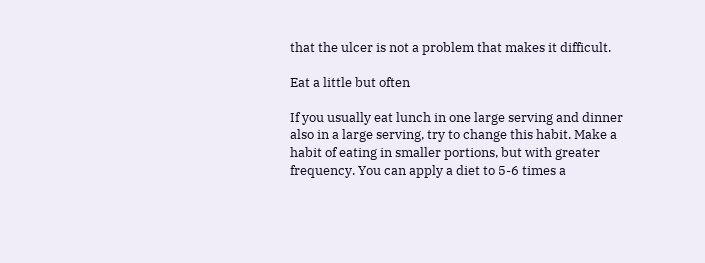that the ulcer is not a problem that makes it difficult.

Eat a little but often

If you usually eat lunch in one large serving and dinner also in a large serving, try to change this habit. Make a habit of eating in smaller portions, but with greater frequency. You can apply a diet to 5-6 times a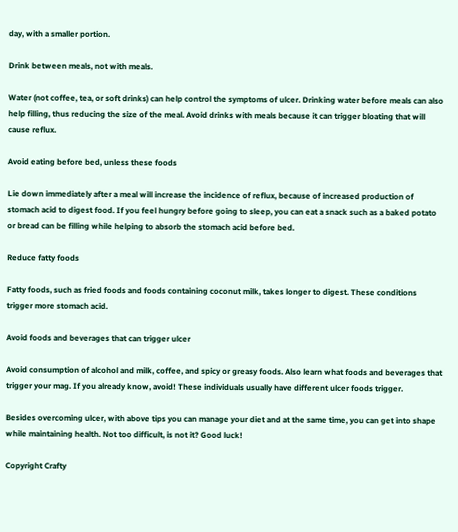day, with a smaller portion.

Drink between meals, not with meals.

Water (not coffee, tea, or soft drinks) can help control the symptoms of ulcer. Drinking water before meals can also help filling, thus reducing the size of the meal. Avoid drinks with meals because it can trigger bloating that will cause reflux.

Avoid eating before bed, unless these foods

Lie down immediately after a meal will increase the incidence of reflux, because of increased production of stomach acid to digest food. If you feel hungry before going to sleep, you can eat a snack such as a baked potato or bread can be filling while helping to absorb the stomach acid before bed.

Reduce fatty foods

Fatty foods, such as fried foods and foods containing coconut milk, takes longer to digest. These conditions trigger more stomach acid.

Avoid foods and beverages that can trigger ulcer

Avoid consumption of alcohol and milk, coffee, and spicy or greasy foods. Also learn what foods and beverages that trigger your mag. If you already know, avoid! These individuals usually have different ulcer foods trigger.

Besides overcoming ulcer, with above tips you can manage your diet and at the same time, you can get into shape while maintaining health. Not too difficult, is not it? Good luck!

Copyright Crafty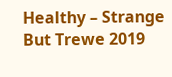Healthy – Strange But Trewe 2019